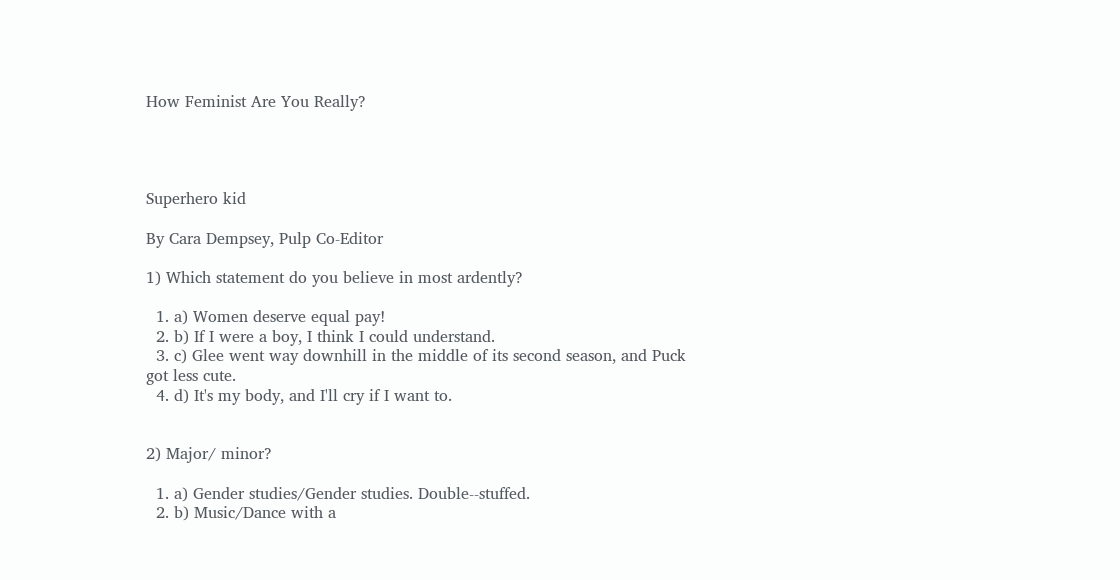How Feminist Are You Really?




Superhero kid

By Cara Dempsey, Pulp Co-Editor

1) Which statement do you believe in most ardently?

  1. a) Women deserve equal pay!
  2. b) If I were a boy, I think I could understand.
  3. c) Glee went way downhill in the middle of its second season, and Puck got less cute.
  4. d) It's my body, and I'll cry if I want to.


2) Major/ minor?

  1. a) Gender studies/Gender studies. Double--stuffed.
  2. b) Music/Dance with a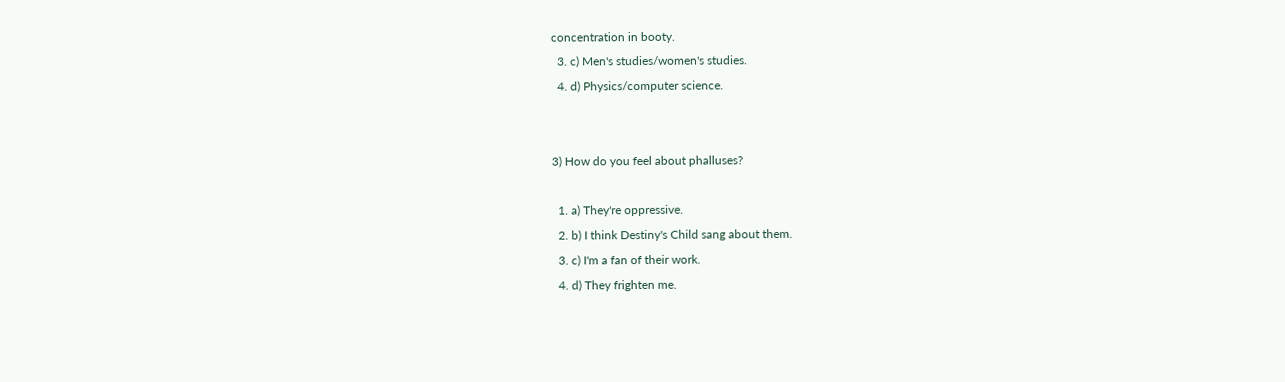concentration in booty.
  3. c) Men's studies/women's studies.
  4. d) Physics/computer science.


3) How do you feel about phalluses?

  1. a) They're oppressive.
  2. b) I think Destiny's Child sang about them.
  3. c) I'm a fan of their work.
  4. d) They frighten me.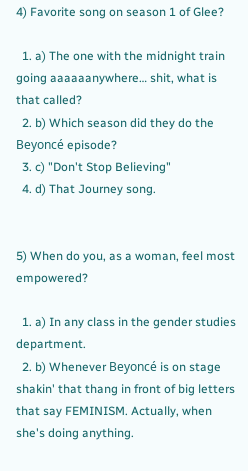4) Favorite song on season 1 of Glee?

  1. a) The one with the midnight train going aaaaaanywhere… shit, what is that called?
  2. b) Which season did they do the Beyoncé episode?
  3. c) "Don't Stop Believing"
  4. d) That Journey song.


5) When do you, as a woman, feel most empowered?

  1. a) In any class in the gender studies department.
  2. b) Whenever Beyoncé is on stage shakin' that thang in front of big letters that say FEMINISM. Actually, when she's doing anything.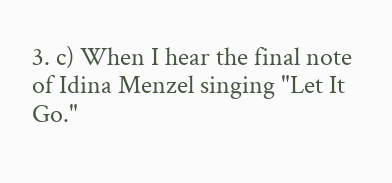3. c) When I hear the final note of Idina Menzel singing "Let It Go."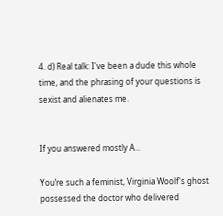4. d) Real talk: I've been a dude this whole time, and the phrasing of your questions is sexist and alienates me.


If you answered mostly A...

You’re such a feminist, Virginia Woolf's ghost possessed the doctor who delivered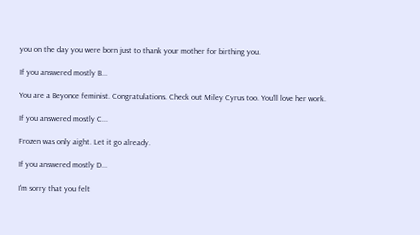you on the day you were born just to thank your mother for birthing you.

If you answered mostly B...

You are a Beyonce feminist. Congratulations. Check out Miley Cyrus too. You'll love her work.

If you answered mostly C...

Frozen was only aight. Let it go already.

If you answered mostly D...

I'm sorry that you felt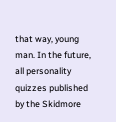that way, young man. In the future, all personality quizzes published by the Skidmore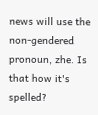news will use the non-gendered pronoun, zhe. Is that how it's spelled?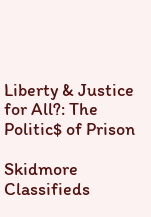Liberty & Justice for All?: The Politic$ of Prison

Skidmore Classifieds